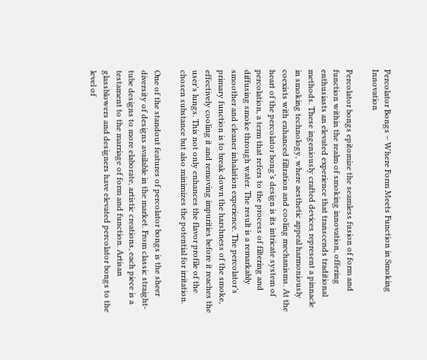Percolator Bongs – Where Form Meets Function in Smoking Innovation

Percolator bongs epitomize the seamless fusion of form and function within the realm of smoking innovation, offering enthusiasts an elevated experience that transcends traditional methods. These ingeniously crafted devices represent a pinnacle in smoking technology, where aesthetic appeal harmoniously coexists with enhanced filtration and cooling mechanisms. At the heart of the percolator bong’s design is its intricate system of percolation, a term that refers to the process of filtering and diffusing smoke through water. The result is a remarkably smoother and cleaner inhalation experience. The percolator’s primary function is to break down the harshness of the smoke, effectively cooling it and removing impurities before it reaches the user’s lungs. This not only enhances the flavor profile of the chosen substance but also minimizes the potential for irritation.

One of the standout features of percolator bongs is the sheer diversity of designs available in the market. From classic straight-tube designs to more elaborate, artistic creations, each piece is a testament to the marriage of form and function. Artisan glassblowers and designers have elevated percolator bongs to the level of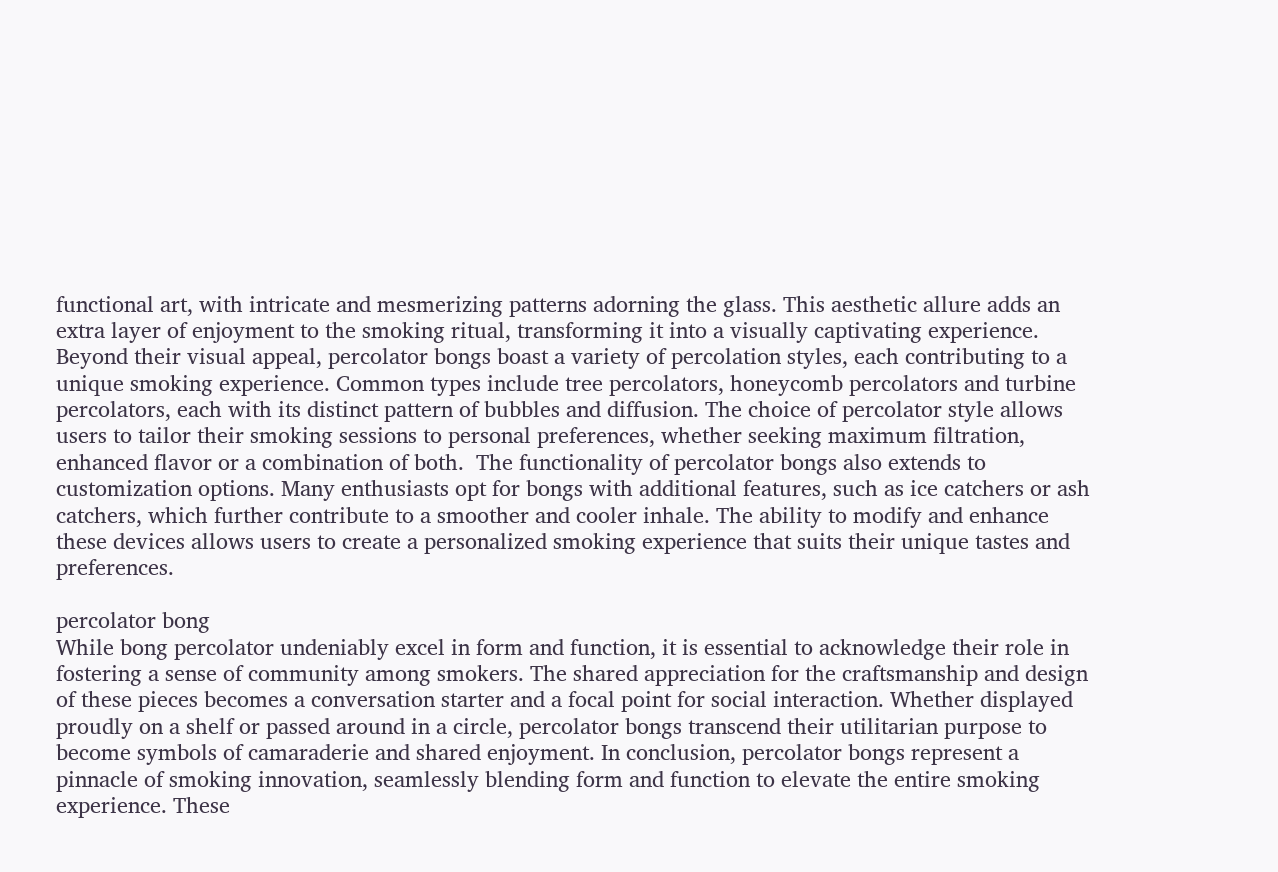functional art, with intricate and mesmerizing patterns adorning the glass. This aesthetic allure adds an extra layer of enjoyment to the smoking ritual, transforming it into a visually captivating experience. Beyond their visual appeal, percolator bongs boast a variety of percolation styles, each contributing to a unique smoking experience. Common types include tree percolators, honeycomb percolators and turbine percolators, each with its distinct pattern of bubbles and diffusion. The choice of percolator style allows users to tailor their smoking sessions to personal preferences, whether seeking maximum filtration, enhanced flavor or a combination of both.  The functionality of percolator bongs also extends to customization options. Many enthusiasts opt for bongs with additional features, such as ice catchers or ash catchers, which further contribute to a smoother and cooler inhale. The ability to modify and enhance these devices allows users to create a personalized smoking experience that suits their unique tastes and preferences.

percolator bong
While bong percolator undeniably excel in form and function, it is essential to acknowledge their role in fostering a sense of community among smokers. The shared appreciation for the craftsmanship and design of these pieces becomes a conversation starter and a focal point for social interaction. Whether displayed proudly on a shelf or passed around in a circle, percolator bongs transcend their utilitarian purpose to become symbols of camaraderie and shared enjoyment. In conclusion, percolator bongs represent a pinnacle of smoking innovation, seamlessly blending form and function to elevate the entire smoking experience. These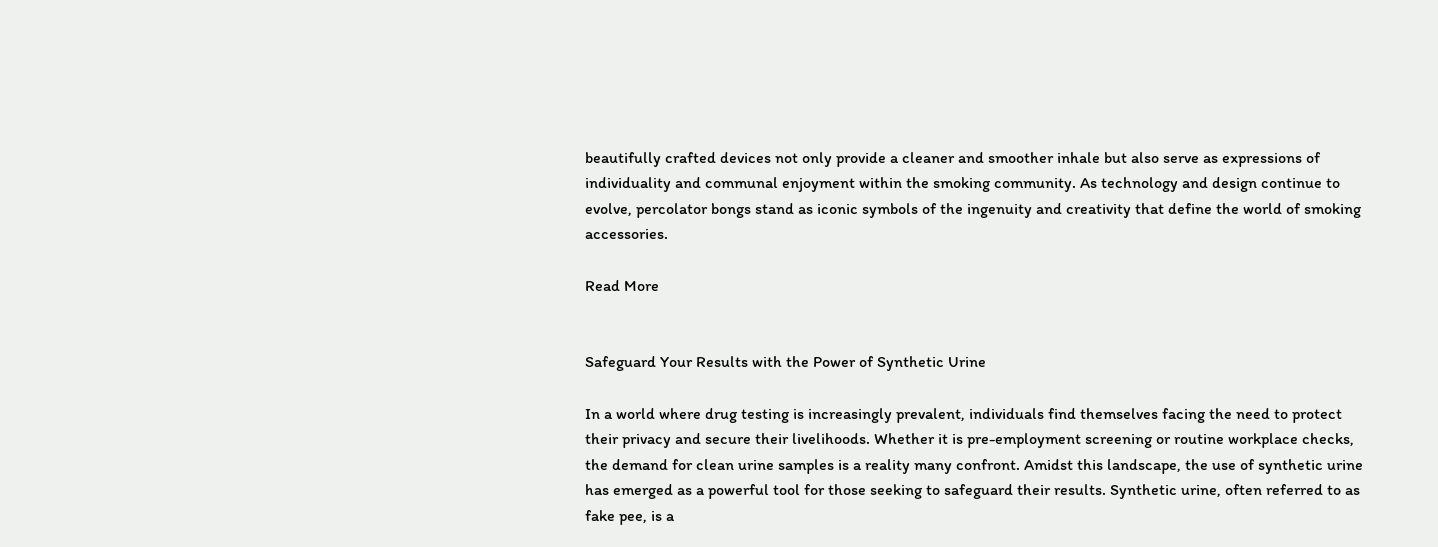beautifully crafted devices not only provide a cleaner and smoother inhale but also serve as expressions of individuality and communal enjoyment within the smoking community. As technology and design continue to evolve, percolator bongs stand as iconic symbols of the ingenuity and creativity that define the world of smoking accessories.

Read More


Safeguard Your Results with the Power of Synthetic Urine

In a world where drug testing is increasingly prevalent, individuals find themselves facing the need to protect their privacy and secure their livelihoods. Whether it is pre-employment screening or routine workplace checks, the demand for clean urine samples is a reality many confront. Amidst this landscape, the use of synthetic urine has emerged as a powerful tool for those seeking to safeguard their results. Synthetic urine, often referred to as fake pee, is a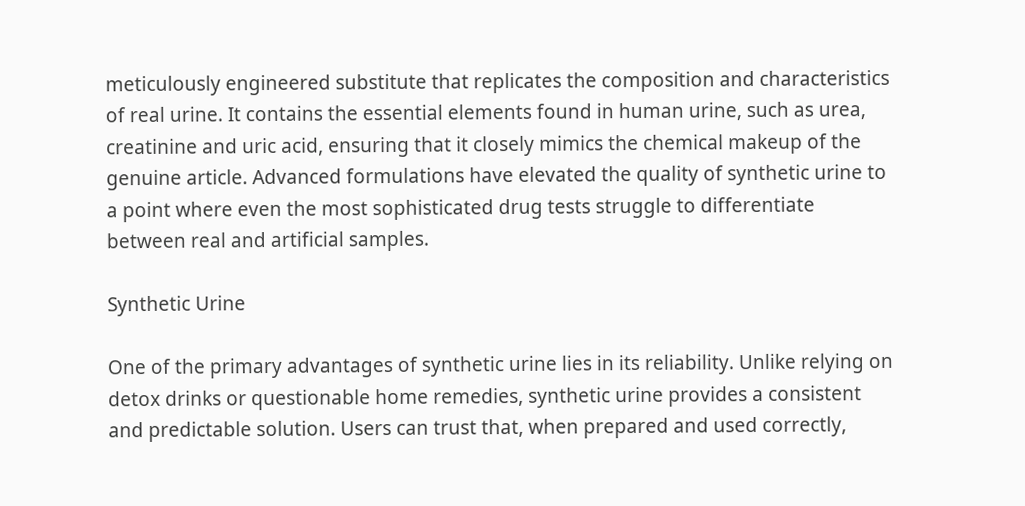meticulously engineered substitute that replicates the composition and characteristics of real urine. It contains the essential elements found in human urine, such as urea, creatinine and uric acid, ensuring that it closely mimics the chemical makeup of the genuine article. Advanced formulations have elevated the quality of synthetic urine to a point where even the most sophisticated drug tests struggle to differentiate between real and artificial samples.

Synthetic Urine

One of the primary advantages of synthetic urine lies in its reliability. Unlike relying on detox drinks or questionable home remedies, synthetic urine provides a consistent and predictable solution. Users can trust that, when prepared and used correctly,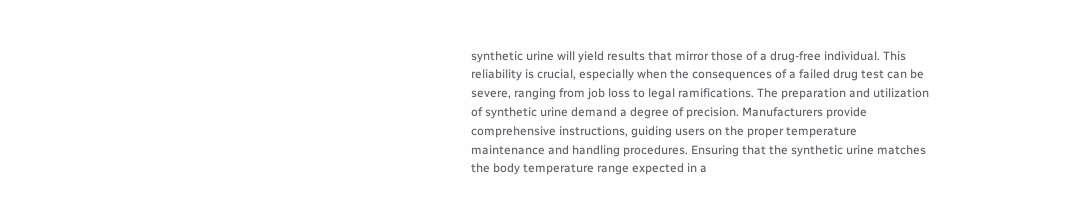synthetic urine will yield results that mirror those of a drug-free individual. This reliability is crucial, especially when the consequences of a failed drug test can be severe, ranging from job loss to legal ramifications. The preparation and utilization of synthetic urine demand a degree of precision. Manufacturers provide comprehensive instructions, guiding users on the proper temperature maintenance and handling procedures. Ensuring that the synthetic urine matches the body temperature range expected in a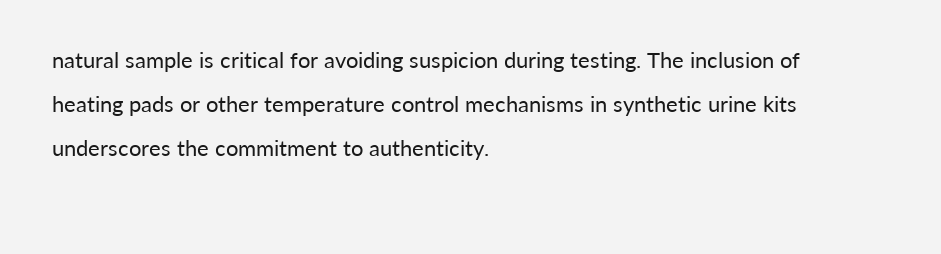natural sample is critical for avoiding suspicion during testing. The inclusion of heating pads or other temperature control mechanisms in synthetic urine kits underscores the commitment to authenticity.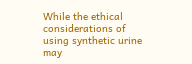While the ethical considerations of using synthetic urine may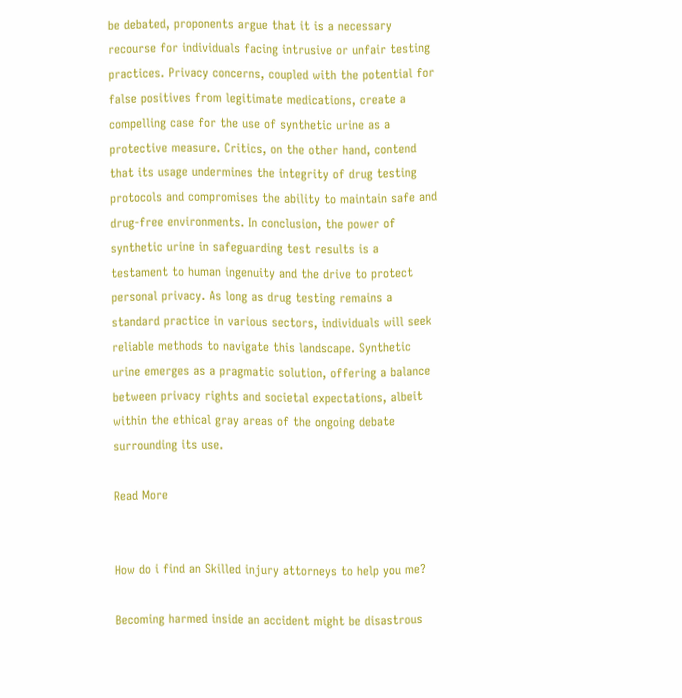be debated, proponents argue that it is a necessary recourse for individuals facing intrusive or unfair testing practices. Privacy concerns, coupled with the potential for false positives from legitimate medications, create a compelling case for the use of synthetic urine as a protective measure. Critics, on the other hand, contend that its usage undermines the integrity of drug testing protocols and compromises the ability to maintain safe and drug-free environments. In conclusion, the power of synthetic urine in safeguarding test results is a testament to human ingenuity and the drive to protect personal privacy. As long as drug testing remains a standard practice in various sectors, individuals will seek reliable methods to navigate this landscape. Synthetic urine emerges as a pragmatic solution, offering a balance between privacy rights and societal expectations, albeit within the ethical gray areas of the ongoing debate surrounding its use.

Read More


How do i find an Skilled injury attorneys to help you me?

Becoming harmed inside an accident might be disastrous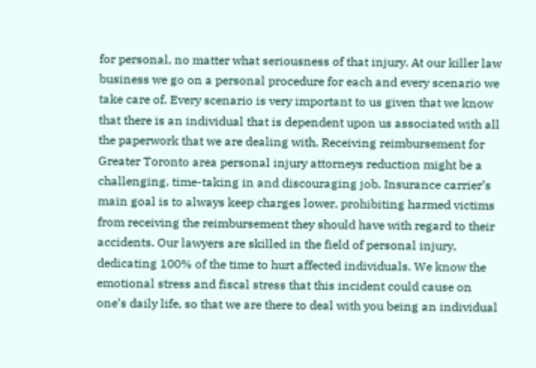for personal, no matter what seriousness of that injury. At our killer law business we go on a personal procedure for each and every scenario we take care of. Every scenario is very important to us given that we know that there is an individual that is dependent upon us associated with all the paperwork that we are dealing with. Receiving reimbursement for Greater Toronto area personal injury attorneys reduction might be a challenging, time-taking in and discouraging job. Insurance carrier’s main goal is to always keep charges lower, prohibiting harmed victims from receiving the reimbursement they should have with regard to their accidents. Our lawyers are skilled in the field of personal injury, dedicating 100% of the time to hurt affected individuals. We know the emotional stress and fiscal stress that this incident could cause on one’s daily life, so that we are there to deal with you being an individual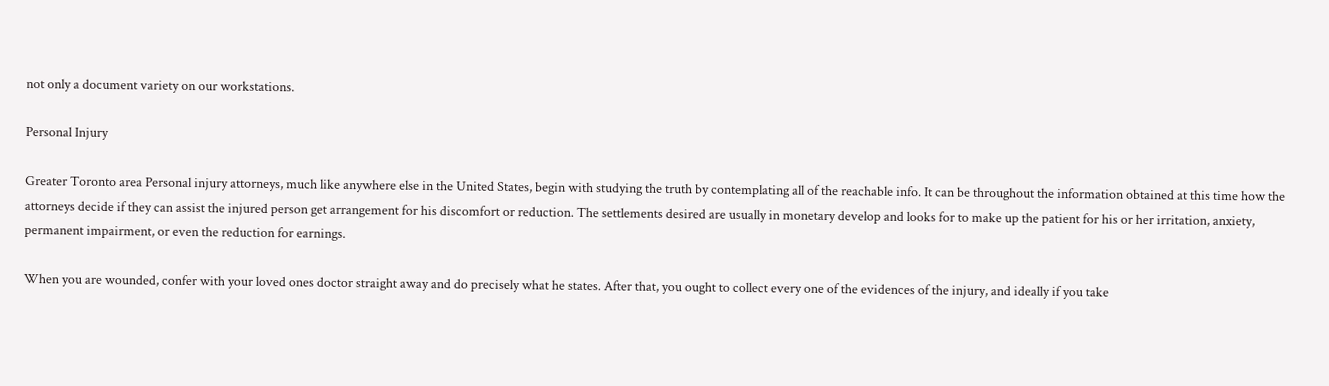not only a document variety on our workstations.

Personal Injury

Greater Toronto area Personal injury attorneys, much like anywhere else in the United States, begin with studying the truth by contemplating all of the reachable info. It can be throughout the information obtained at this time how the attorneys decide if they can assist the injured person get arrangement for his discomfort or reduction. The settlements desired are usually in monetary develop and looks for to make up the patient for his or her irritation, anxiety, permanent impairment, or even the reduction for earnings.

When you are wounded, confer with your loved ones doctor straight away and do precisely what he states. After that, you ought to collect every one of the evidences of the injury, and ideally if you take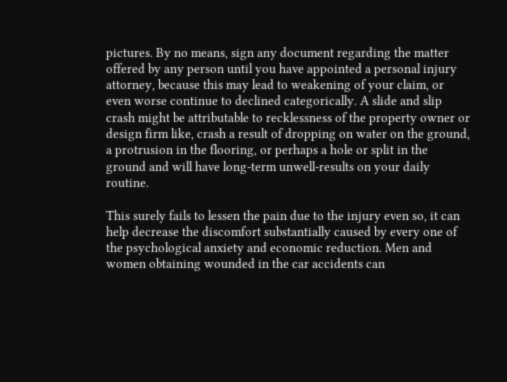pictures. By no means, sign any document regarding the matter offered by any person until you have appointed a personal injury attorney, because this may lead to weakening of your claim, or even worse continue to declined categorically. A slide and slip crash might be attributable to recklessness of the property owner or design firm like, crash a result of dropping on water on the ground, a protrusion in the flooring, or perhaps a hole or split in the ground and will have long-term unwell-results on your daily routine.

This surely fails to lessen the pain due to the injury even so, it can help decrease the discomfort substantially caused by every one of the psychological anxiety and economic reduction. Men and women obtaining wounded in the car accidents can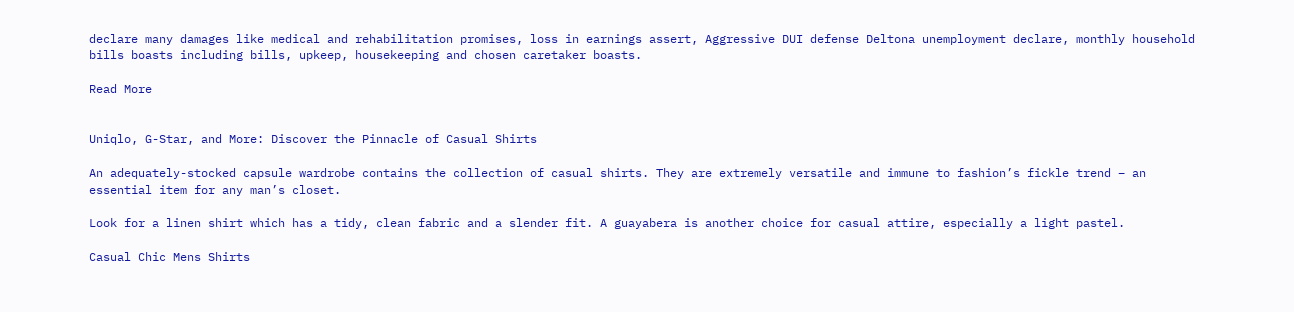declare many damages like medical and rehabilitation promises, loss in earnings assert, Aggressive DUI defense Deltona unemployment declare, monthly household bills boasts including bills, upkeep, housekeeping and chosen caretaker boasts.

Read More


Uniqlo, G-Star, and More: Discover the Pinnacle of Casual Shirts

An adequately-stocked capsule wardrobe contains the collection of casual shirts. They are extremely versatile and immune to fashion’s fickle trend – an essential item for any man’s closet.

Look for a linen shirt which has a tidy, clean fabric and a slender fit. A guayabera is another choice for casual attire, especially a light pastel.

Casual Chic Mens Shirts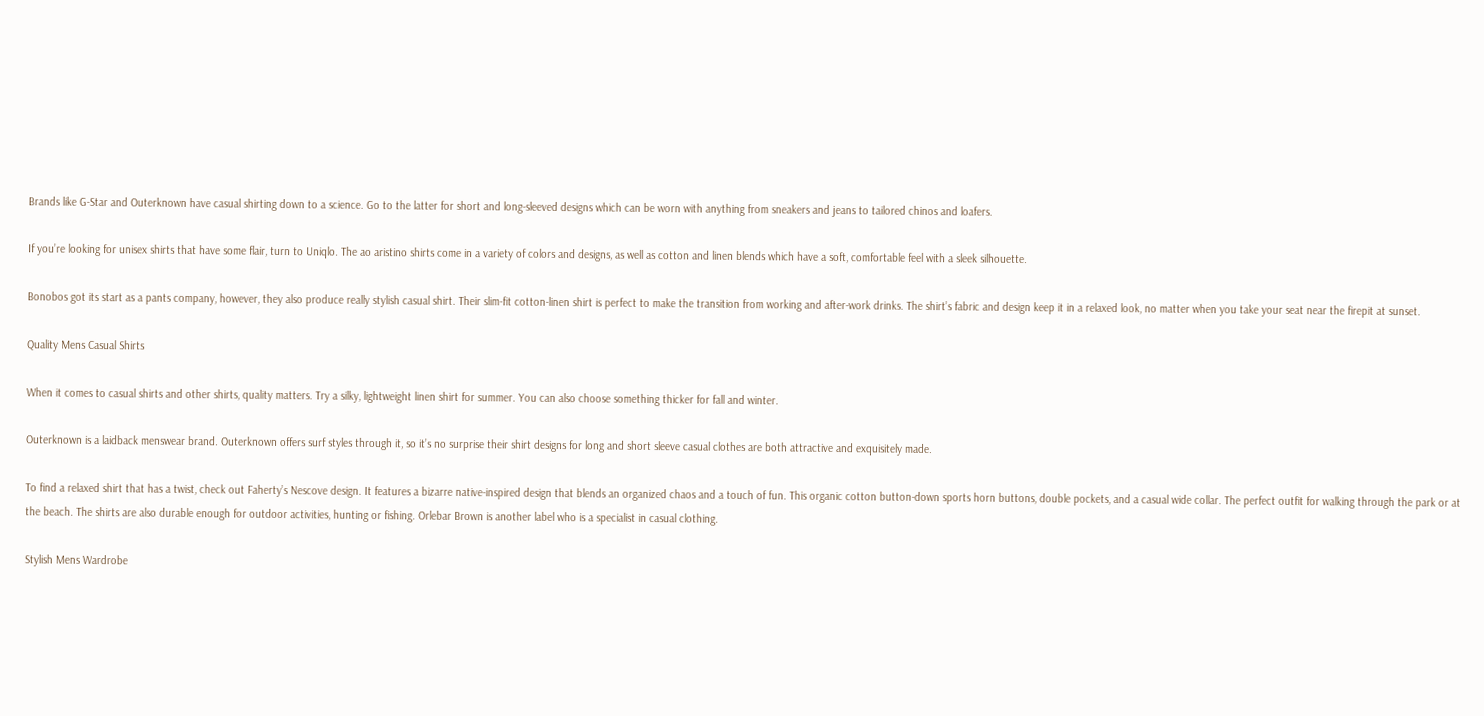Brands like G-Star and Outerknown have casual shirting down to a science. Go to the latter for short and long-sleeved designs which can be worn with anything from sneakers and jeans to tailored chinos and loafers.

If you’re looking for unisex shirts that have some flair, turn to Uniqlo. The ao aristino shirts come in a variety of colors and designs, as well as cotton and linen blends which have a soft, comfortable feel with a sleek silhouette.

Bonobos got its start as a pants company, however, they also produce really stylish casual shirt. Their slim-fit cotton-linen shirt is perfect to make the transition from working and after-work drinks. The shirt’s fabric and design keep it in a relaxed look, no matter when you take your seat near the firepit at sunset.

Quality Mens Casual Shirts

When it comes to casual shirts and other shirts, quality matters. Try a silky, lightweight linen shirt for summer. You can also choose something thicker for fall and winter.

Outerknown is a laidback menswear brand. Outerknown offers surf styles through it, so it’s no surprise their shirt designs for long and short sleeve casual clothes are both attractive and exquisitely made.

To find a relaxed shirt that has a twist, check out Faherty’s Nescove design. It features a bizarre native-inspired design that blends an organized chaos and a touch of fun. This organic cotton button-down sports horn buttons, double pockets, and a casual wide collar. The perfect outfit for walking through the park or at the beach. The shirts are also durable enough for outdoor activities, hunting or fishing. Orlebar Brown is another label who is a specialist in casual clothing.

Stylish Mens Wardrobe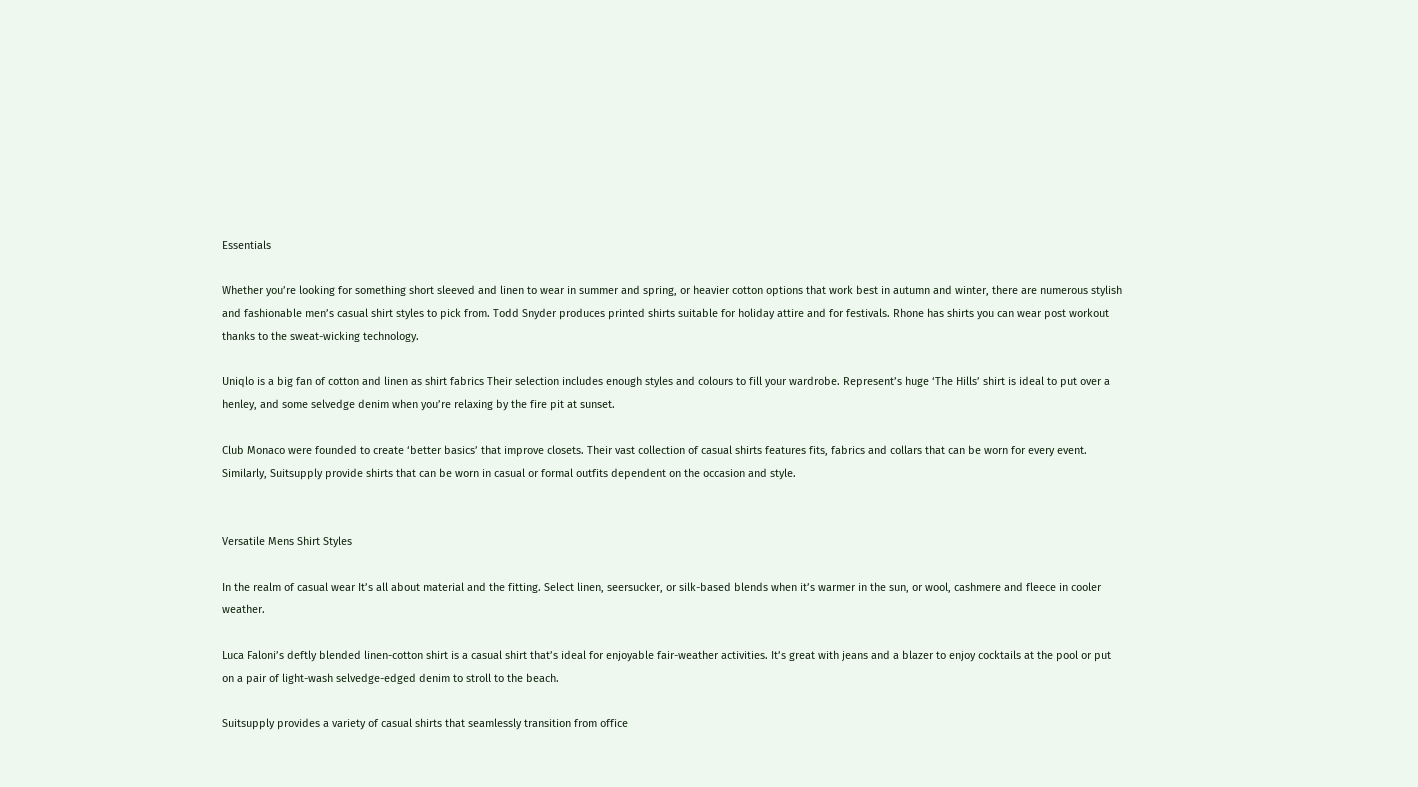Essentials

Whether you’re looking for something short sleeved and linen to wear in summer and spring, or heavier cotton options that work best in autumn and winter, there are numerous stylish and fashionable men’s casual shirt styles to pick from. Todd Snyder produces printed shirts suitable for holiday attire and for festivals. Rhone has shirts you can wear post workout thanks to the sweat-wicking technology.

Uniqlo is a big fan of cotton and linen as shirt fabrics Their selection includes enough styles and colours to fill your wardrobe. Represent’s huge ‘The Hills’ shirt is ideal to put over a henley, and some selvedge denim when you’re relaxing by the fire pit at sunset.

Club Monaco were founded to create ‘better basics’ that improve closets. Their vast collection of casual shirts features fits, fabrics and collars that can be worn for every event. Similarly, Suitsupply provide shirts that can be worn in casual or formal outfits dependent on the occasion and style.


Versatile Mens Shirt Styles

In the realm of casual wear It’s all about material and the fitting. Select linen, seersucker, or silk-based blends when it’s warmer in the sun, or wool, cashmere and fleece in cooler weather.

Luca Faloni’s deftly blended linen-cotton shirt is a casual shirt that’s ideal for enjoyable fair-weather activities. It’s great with jeans and a blazer to enjoy cocktails at the pool or put on a pair of light-wash selvedge-edged denim to stroll to the beach.

Suitsupply provides a variety of casual shirts that seamlessly transition from office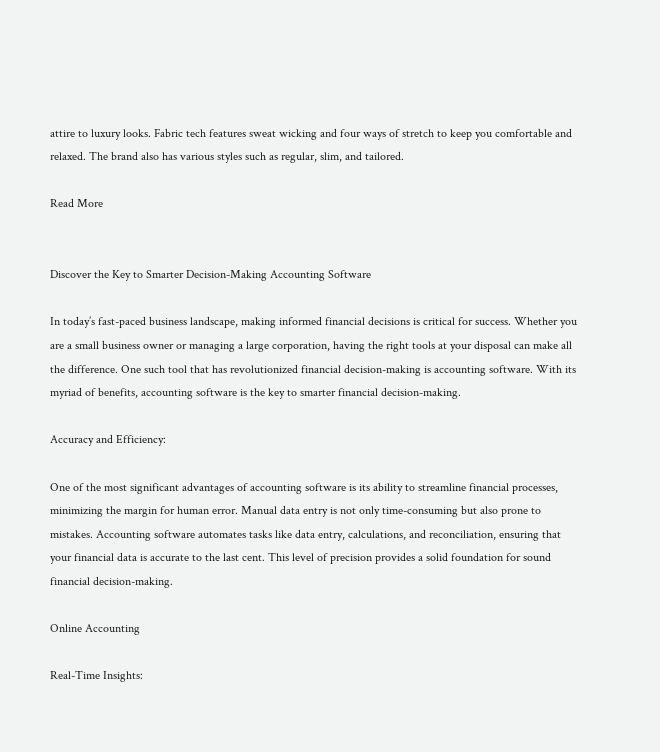attire to luxury looks. Fabric tech features sweat wicking and four ways of stretch to keep you comfortable and relaxed. The brand also has various styles such as regular, slim, and tailored.

Read More


Discover the Key to Smarter Decision-Making Accounting Software

In today’s fast-paced business landscape, making informed financial decisions is critical for success. Whether you are a small business owner or managing a large corporation, having the right tools at your disposal can make all the difference. One such tool that has revolutionized financial decision-making is accounting software. With its myriad of benefits, accounting software is the key to smarter financial decision-making.

Accuracy and Efficiency:

One of the most significant advantages of accounting software is its ability to streamline financial processes, minimizing the margin for human error. Manual data entry is not only time-consuming but also prone to mistakes. Accounting software automates tasks like data entry, calculations, and reconciliation, ensuring that your financial data is accurate to the last cent. This level of precision provides a solid foundation for sound financial decision-making.

Online Accounting

Real-Time Insights: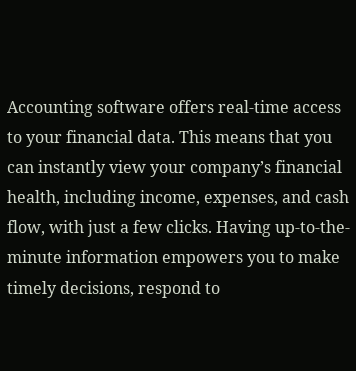Accounting software offers real-time access to your financial data. This means that you can instantly view your company’s financial health, including income, expenses, and cash flow, with just a few clicks. Having up-to-the-minute information empowers you to make timely decisions, respond to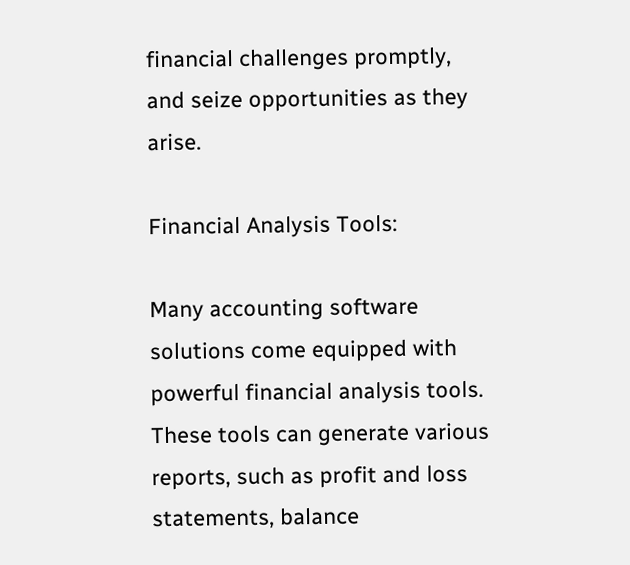financial challenges promptly, and seize opportunities as they arise.

Financial Analysis Tools:

Many accounting software solutions come equipped with powerful financial analysis tools. These tools can generate various reports, such as profit and loss statements, balance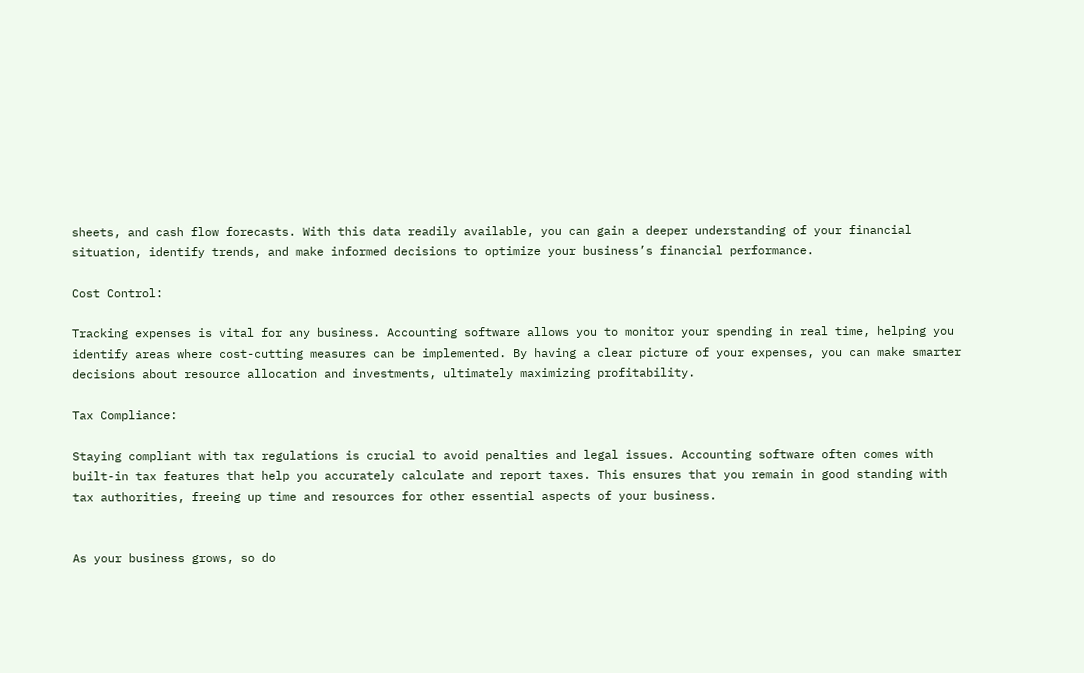sheets, and cash flow forecasts. With this data readily available, you can gain a deeper understanding of your financial situation, identify trends, and make informed decisions to optimize your business’s financial performance.

Cost Control:

Tracking expenses is vital for any business. Accounting software allows you to monitor your spending in real time, helping you identify areas where cost-cutting measures can be implemented. By having a clear picture of your expenses, you can make smarter decisions about resource allocation and investments, ultimately maximizing profitability.

Tax Compliance:

Staying compliant with tax regulations is crucial to avoid penalties and legal issues. Accounting software often comes with built-in tax features that help you accurately calculate and report taxes. This ensures that you remain in good standing with tax authorities, freeing up time and resources for other essential aspects of your business.


As your business grows, so do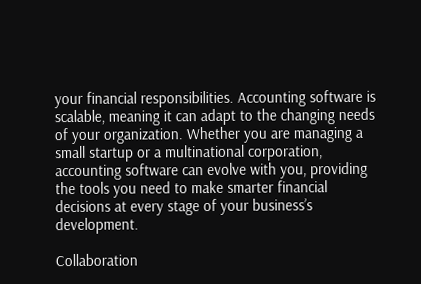your financial responsibilities. Accounting software is scalable, meaning it can adapt to the changing needs of your organization. Whether you are managing a small startup or a multinational corporation, accounting software can evolve with you, providing the tools you need to make smarter financial decisions at every stage of your business’s development.

Collaboration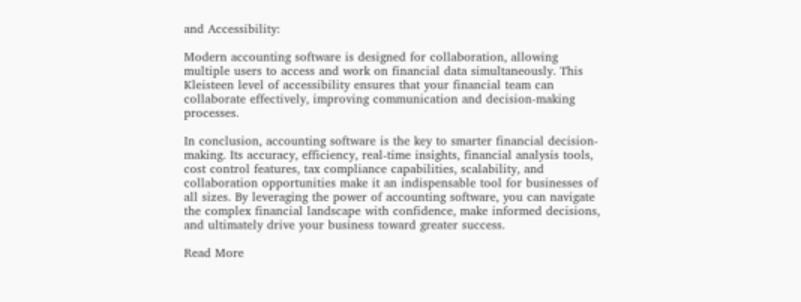and Accessibility:

Modern accounting software is designed for collaboration, allowing multiple users to access and work on financial data simultaneously. This Kleisteen level of accessibility ensures that your financial team can collaborate effectively, improving communication and decision-making processes.

In conclusion, accounting software is the key to smarter financial decision-making. Its accuracy, efficiency, real-time insights, financial analysis tools, cost control features, tax compliance capabilities, scalability, and collaboration opportunities make it an indispensable tool for businesses of all sizes. By leveraging the power of accounting software, you can navigate the complex financial landscape with confidence, make informed decisions, and ultimately drive your business toward greater success.

Read More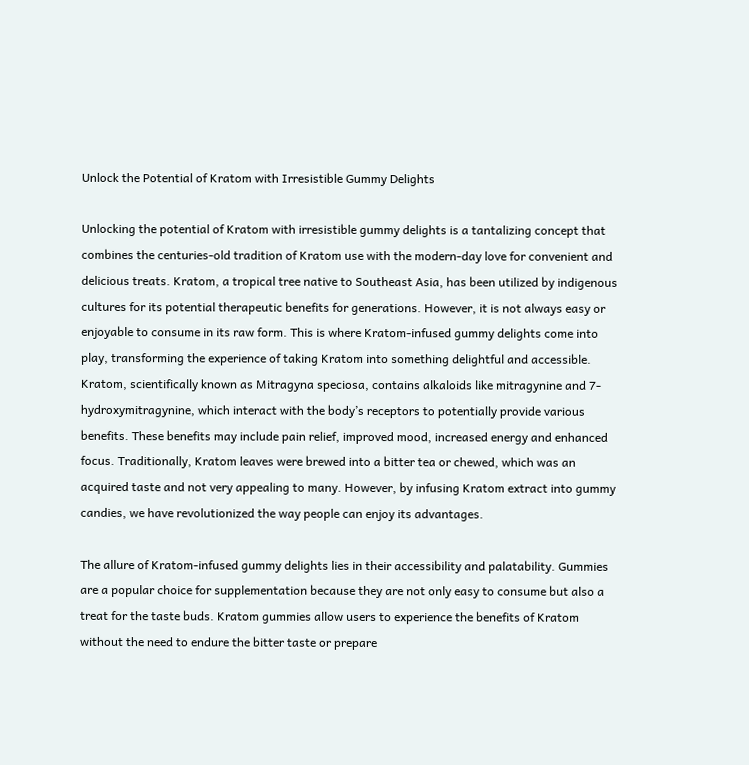Unlock the Potential of Kratom with Irresistible Gummy Delights

Unlocking the potential of Kratom with irresistible gummy delights is a tantalizing concept that combines the centuries-old tradition of Kratom use with the modern-day love for convenient and delicious treats. Kratom, a tropical tree native to Southeast Asia, has been utilized by indigenous cultures for its potential therapeutic benefits for generations. However, it is not always easy or enjoyable to consume in its raw form. This is where Kratom-infused gummy delights come into play, transforming the experience of taking Kratom into something delightful and accessible. Kratom, scientifically known as Mitragyna speciosa, contains alkaloids like mitragynine and 7-hydroxymitragynine, which interact with the body’s receptors to potentially provide various benefits. These benefits may include pain relief, improved mood, increased energy and enhanced focus. Traditionally, Kratom leaves were brewed into a bitter tea or chewed, which was an acquired taste and not very appealing to many. However, by infusing Kratom extract into gummy candies, we have revolutionized the way people can enjoy its advantages.

The allure of Kratom-infused gummy delights lies in their accessibility and palatability. Gummies are a popular choice for supplementation because they are not only easy to consume but also a treat for the taste buds. Kratom gummies allow users to experience the benefits of Kratom without the need to endure the bitter taste or prepare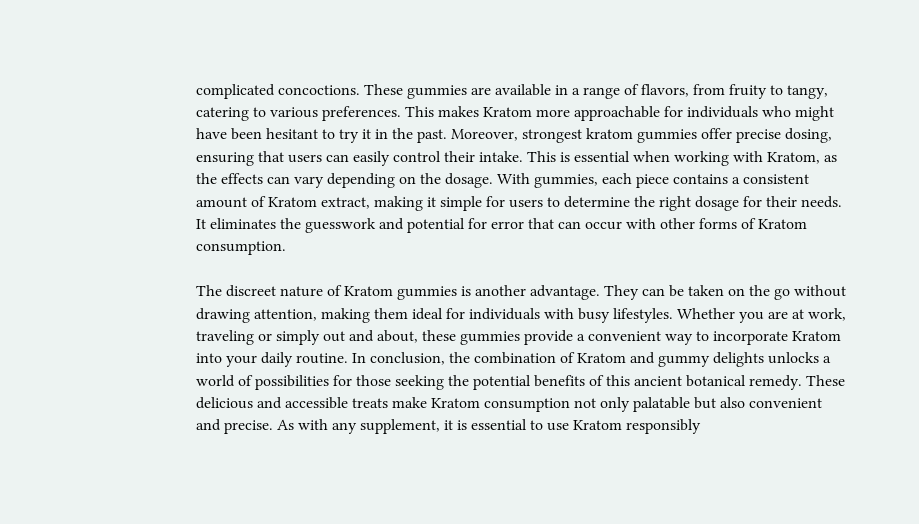complicated concoctions. These gummies are available in a range of flavors, from fruity to tangy, catering to various preferences. This makes Kratom more approachable for individuals who might have been hesitant to try it in the past. Moreover, strongest kratom gummies offer precise dosing, ensuring that users can easily control their intake. This is essential when working with Kratom, as the effects can vary depending on the dosage. With gummies, each piece contains a consistent amount of Kratom extract, making it simple for users to determine the right dosage for their needs. It eliminates the guesswork and potential for error that can occur with other forms of Kratom consumption.

The discreet nature of Kratom gummies is another advantage. They can be taken on the go without drawing attention, making them ideal for individuals with busy lifestyles. Whether you are at work, traveling or simply out and about, these gummies provide a convenient way to incorporate Kratom into your daily routine. In conclusion, the combination of Kratom and gummy delights unlocks a world of possibilities for those seeking the potential benefits of this ancient botanical remedy. These delicious and accessible treats make Kratom consumption not only palatable but also convenient and precise. As with any supplement, it is essential to use Kratom responsibly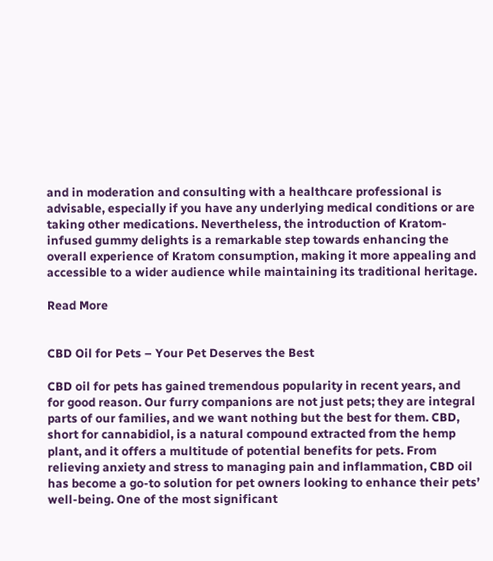and in moderation and consulting with a healthcare professional is advisable, especially if you have any underlying medical conditions or are taking other medications. Nevertheless, the introduction of Kratom-infused gummy delights is a remarkable step towards enhancing the overall experience of Kratom consumption, making it more appealing and accessible to a wider audience while maintaining its traditional heritage.

Read More


CBD Oil for Pets – Your Pet Deserves the Best

CBD oil for pets has gained tremendous popularity in recent years, and for good reason. Our furry companions are not just pets; they are integral parts of our families, and we want nothing but the best for them. CBD, short for cannabidiol, is a natural compound extracted from the hemp plant, and it offers a multitude of potential benefits for pets. From relieving anxiety and stress to managing pain and inflammation, CBD oil has become a go-to solution for pet owners looking to enhance their pets’ well-being. One of the most significant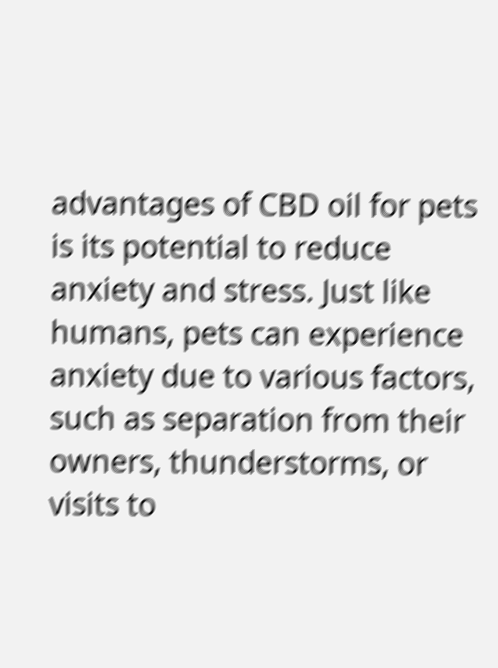advantages of CBD oil for pets is its potential to reduce anxiety and stress. Just like humans, pets can experience anxiety due to various factors, such as separation from their owners, thunderstorms, or visits to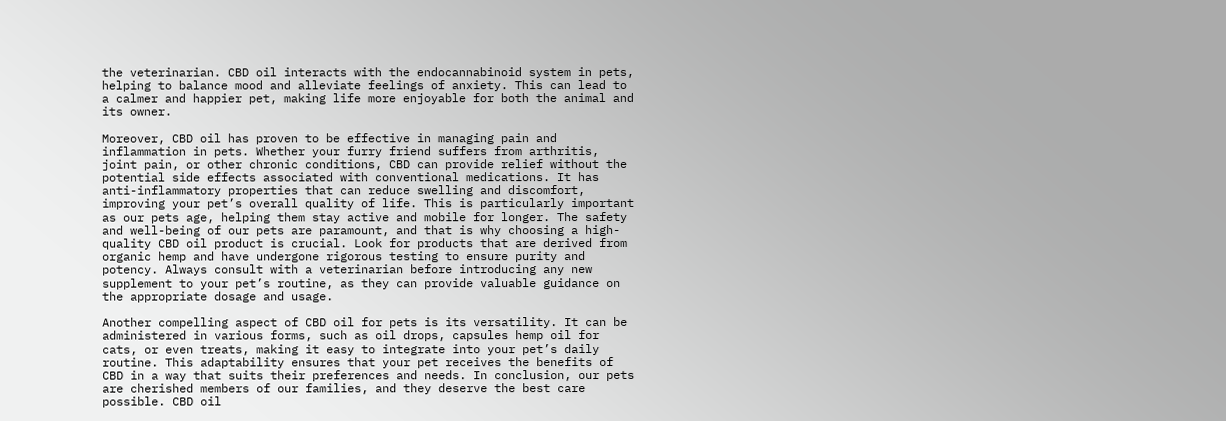the veterinarian. CBD oil interacts with the endocannabinoid system in pets, helping to balance mood and alleviate feelings of anxiety. This can lead to a calmer and happier pet, making life more enjoyable for both the animal and its owner.

Moreover, CBD oil has proven to be effective in managing pain and inflammation in pets. Whether your furry friend suffers from arthritis, joint pain, or other chronic conditions, CBD can provide relief without the potential side effects associated with conventional medications. It has anti-inflammatory properties that can reduce swelling and discomfort, improving your pet’s overall quality of life. This is particularly important as our pets age, helping them stay active and mobile for longer. The safety and well-being of our pets are paramount, and that is why choosing a high-quality CBD oil product is crucial. Look for products that are derived from organic hemp and have undergone rigorous testing to ensure purity and potency. Always consult with a veterinarian before introducing any new supplement to your pet’s routine, as they can provide valuable guidance on the appropriate dosage and usage.

Another compelling aspect of CBD oil for pets is its versatility. It can be administered in various forms, such as oil drops, capsules hemp oil for cats, or even treats, making it easy to integrate into your pet’s daily routine. This adaptability ensures that your pet receives the benefits of CBD in a way that suits their preferences and needs. In conclusion, our pets are cherished members of our families, and they deserve the best care possible. CBD oil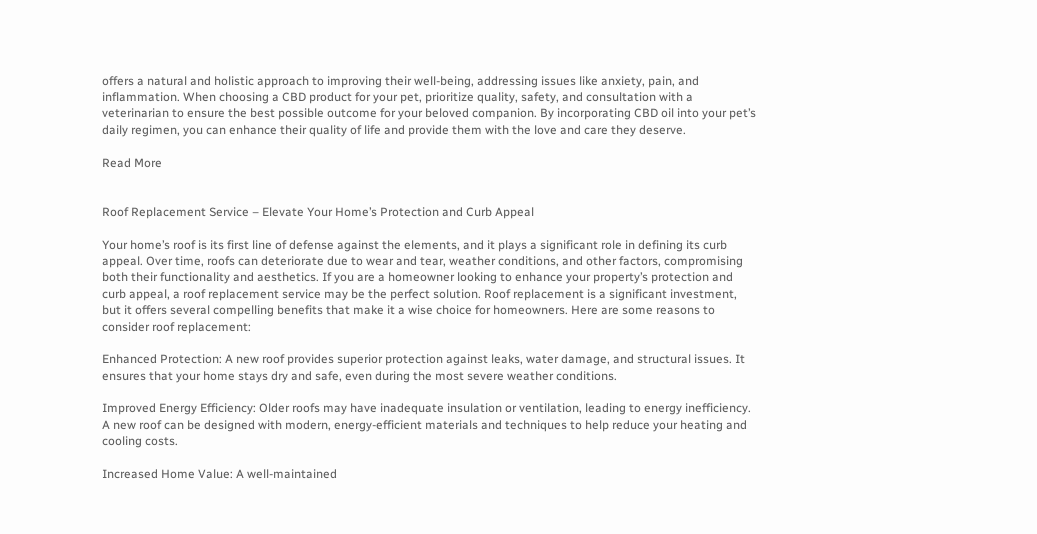offers a natural and holistic approach to improving their well-being, addressing issues like anxiety, pain, and inflammation. When choosing a CBD product for your pet, prioritize quality, safety, and consultation with a veterinarian to ensure the best possible outcome for your beloved companion. By incorporating CBD oil into your pet’s daily regimen, you can enhance their quality of life and provide them with the love and care they deserve.

Read More


Roof Replacement Service – Elevate Your Home’s Protection and Curb Appeal

Your home’s roof is its first line of defense against the elements, and it plays a significant role in defining its curb appeal. Over time, roofs can deteriorate due to wear and tear, weather conditions, and other factors, compromising both their functionality and aesthetics. If you are a homeowner looking to enhance your property’s protection and curb appeal, a roof replacement service may be the perfect solution. Roof replacement is a significant investment, but it offers several compelling benefits that make it a wise choice for homeowners. Here are some reasons to consider roof replacement:

Enhanced Protection: A new roof provides superior protection against leaks, water damage, and structural issues. It ensures that your home stays dry and safe, even during the most severe weather conditions.

Improved Energy Efficiency: Older roofs may have inadequate insulation or ventilation, leading to energy inefficiency. A new roof can be designed with modern, energy-efficient materials and techniques to help reduce your heating and cooling costs.

Increased Home Value: A well-maintained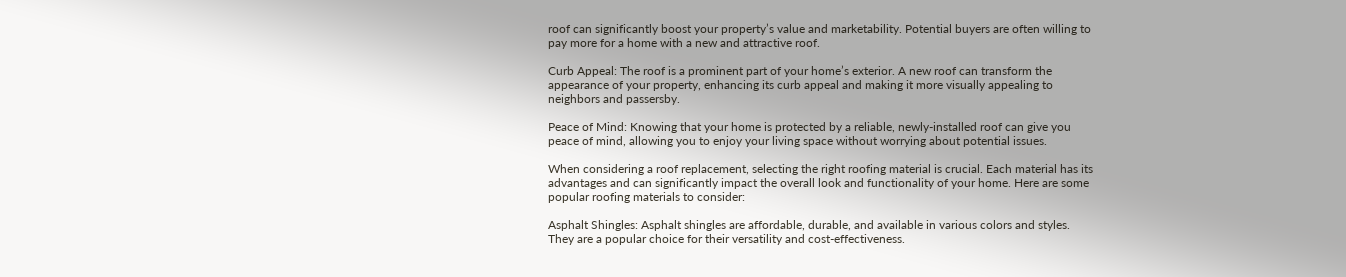roof can significantly boost your property’s value and marketability. Potential buyers are often willing to pay more for a home with a new and attractive roof.

Curb Appeal: The roof is a prominent part of your home’s exterior. A new roof can transform the appearance of your property, enhancing its curb appeal and making it more visually appealing to neighbors and passersby.

Peace of Mind: Knowing that your home is protected by a reliable, newly-installed roof can give you peace of mind, allowing you to enjoy your living space without worrying about potential issues.

When considering a roof replacement, selecting the right roofing material is crucial. Each material has its advantages and can significantly impact the overall look and functionality of your home. Here are some popular roofing materials to consider:

Asphalt Shingles: Asphalt shingles are affordable, durable, and available in various colors and styles. They are a popular choice for their versatility and cost-effectiveness.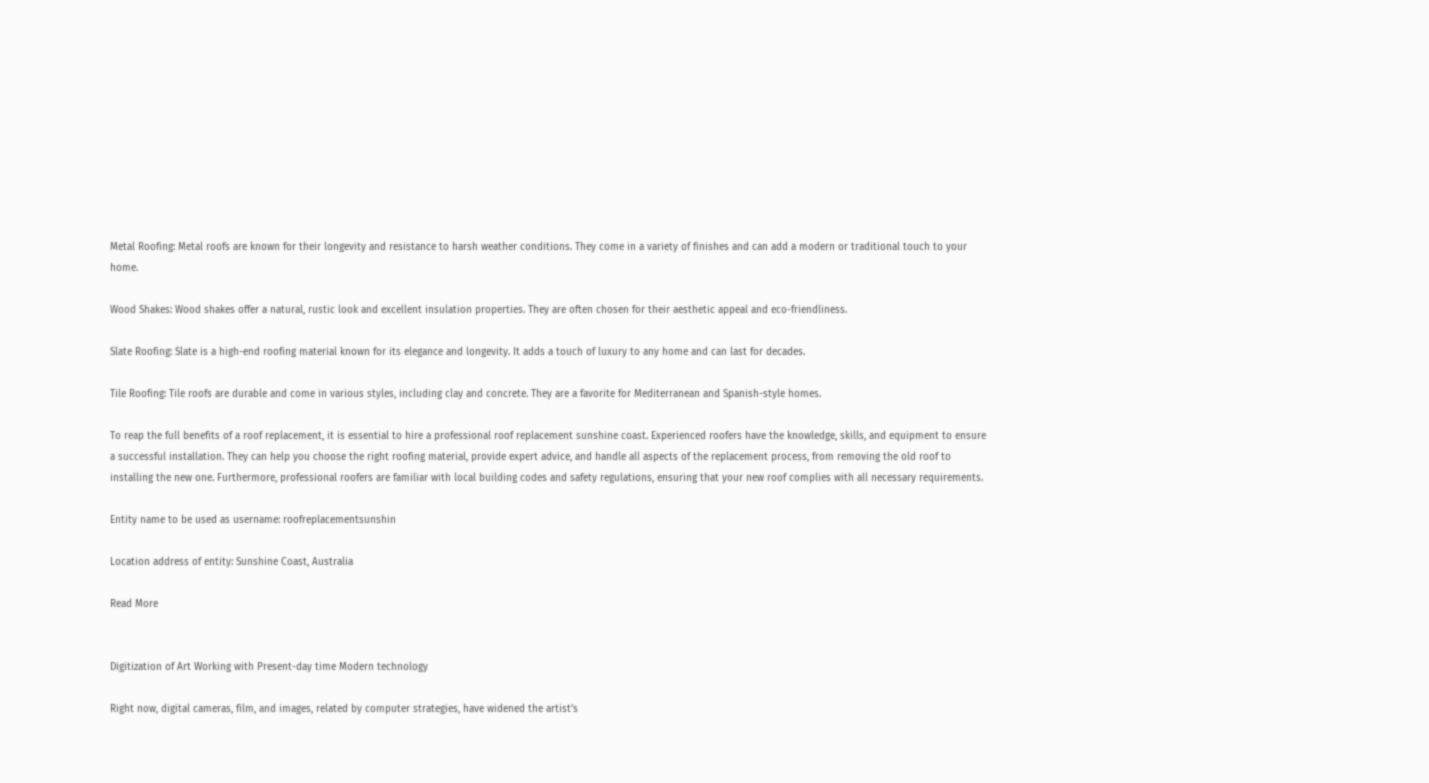Metal Roofing: Metal roofs are known for their longevity and resistance to harsh weather conditions. They come in a variety of finishes and can add a modern or traditional touch to your home.

Wood Shakes: Wood shakes offer a natural, rustic look and excellent insulation properties. They are often chosen for their aesthetic appeal and eco-friendliness.

Slate Roofing: Slate is a high-end roofing material known for its elegance and longevity. It adds a touch of luxury to any home and can last for decades.

Tile Roofing: Tile roofs are durable and come in various styles, including clay and concrete. They are a favorite for Mediterranean and Spanish-style homes.

To reap the full benefits of a roof replacement, it is essential to hire a professional roof replacement sunshine coast. Experienced roofers have the knowledge, skills, and equipment to ensure a successful installation. They can help you choose the right roofing material, provide expert advice, and handle all aspects of the replacement process, from removing the old roof to installing the new one. Furthermore, professional roofers are familiar with local building codes and safety regulations, ensuring that your new roof complies with all necessary requirements.

Entity name to be used as username: roofreplacementsunshin

Location address of entity: Sunshine Coast, Australia

Read More


Digitization of Art Working with Present-day time Modern technology

Right now, digital cameras, film, and images, related by computer strategies, have widened the artist’s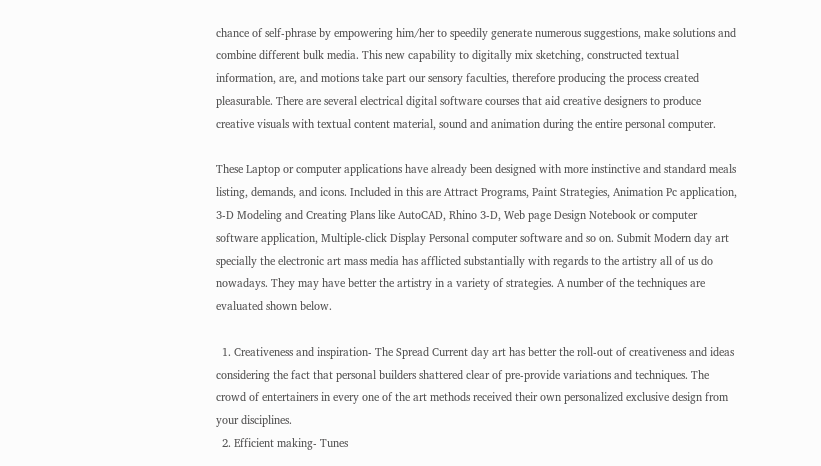chance of self-phrase by empowering him/her to speedily generate numerous suggestions, make solutions and combine different bulk media. This new capability to digitally mix sketching, constructed textual information, are, and motions take part our sensory faculties, therefore producing the process created pleasurable. There are several electrical digital software courses that aid creative designers to produce creative visuals with textual content material, sound and animation during the entire personal computer.

These Laptop or computer applications have already been designed with more instinctive and standard meals listing, demands, and icons. Included in this are Attract Programs, Paint Strategies, Animation Pc application, 3-D Modeling and Creating Plans like AutoCAD, Rhino 3-D, Web page Design Notebook or computer software application, Multiple-click Display Personal computer software and so on. Submit Modern day art specially the electronic art mass media has afflicted substantially with regards to the artistry all of us do nowadays. They may have better the artistry in a variety of strategies. A number of the techniques are evaluated shown below.

  1. Creativeness and inspiration- The Spread Current day art has better the roll-out of creativeness and ideas considering the fact that personal builders shattered clear of pre-provide variations and techniques. The crowd of entertainers in every one of the art methods received their own personalized exclusive design from your disciplines.
  2. Efficient making- Tunes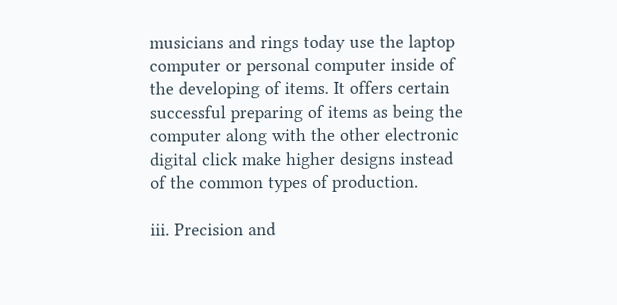musicians and rings today use the laptop computer or personal computer inside of the developing of items. It offers certain successful preparing of items as being the computer along with the other electronic digital click make higher designs instead of the common types of production.

iii. Precision and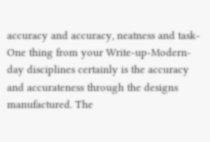accuracy and accuracy, neatness and task- One thing from your Write-up-Modern-day disciplines certainly is the accuracy and accurateness through the designs manufactured. The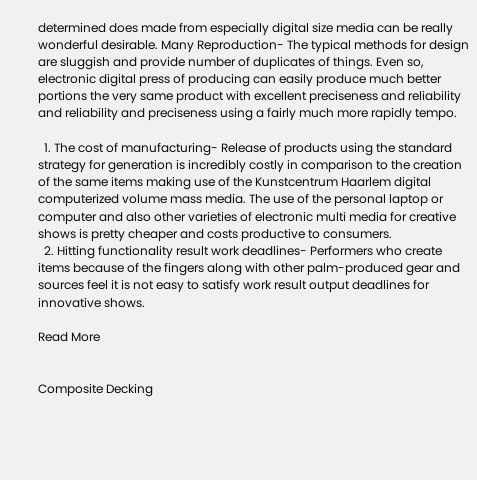determined does made from especially digital size media can be really wonderful desirable. Many Reproduction- The typical methods for design are sluggish and provide number of duplicates of things. Even so, electronic digital press of producing can easily produce much better portions the very same product with excellent preciseness and reliability and reliability and preciseness using a fairly much more rapidly tempo.

  1. The cost of manufacturing- Release of products using the standard strategy for generation is incredibly costly in comparison to the creation of the same items making use of the Kunstcentrum Haarlem digital computerized volume mass media. The use of the personal laptop or computer and also other varieties of electronic multi media for creative shows is pretty cheaper and costs productive to consumers.
  2. Hitting functionality result work deadlines- Performers who create items because of the fingers along with other palm-produced gear and sources feel it is not easy to satisfy work result output deadlines for innovative shows.

Read More


Composite Decking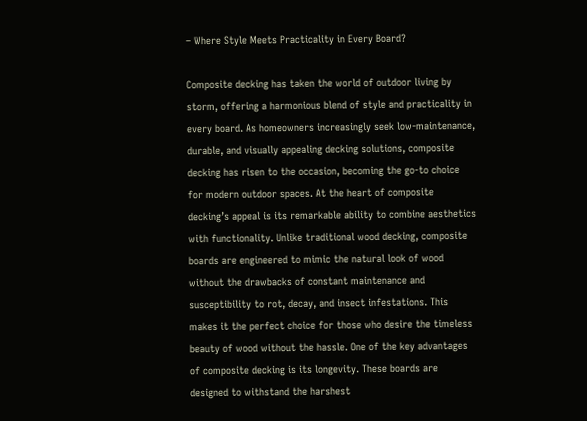– Where Style Meets Practicality in Every Board?

Composite decking has taken the world of outdoor living by storm, offering a harmonious blend of style and practicality in every board. As homeowners increasingly seek low-maintenance, durable, and visually appealing decking solutions, composite decking has risen to the occasion, becoming the go-to choice for modern outdoor spaces. At the heart of composite decking’s appeal is its remarkable ability to combine aesthetics with functionality. Unlike traditional wood decking, composite boards are engineered to mimic the natural look of wood without the drawbacks of constant maintenance and susceptibility to rot, decay, and insect infestations. This makes it the perfect choice for those who desire the timeless beauty of wood without the hassle. One of the key advantages of composite decking is its longevity. These boards are designed to withstand the harshest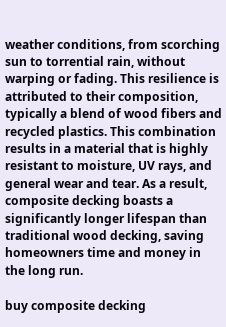weather conditions, from scorching sun to torrential rain, without warping or fading. This resilience is attributed to their composition, typically a blend of wood fibers and recycled plastics. This combination results in a material that is highly resistant to moisture, UV rays, and general wear and tear. As a result, composite decking boasts a significantly longer lifespan than traditional wood decking, saving homeowners time and money in the long run.

buy composite decking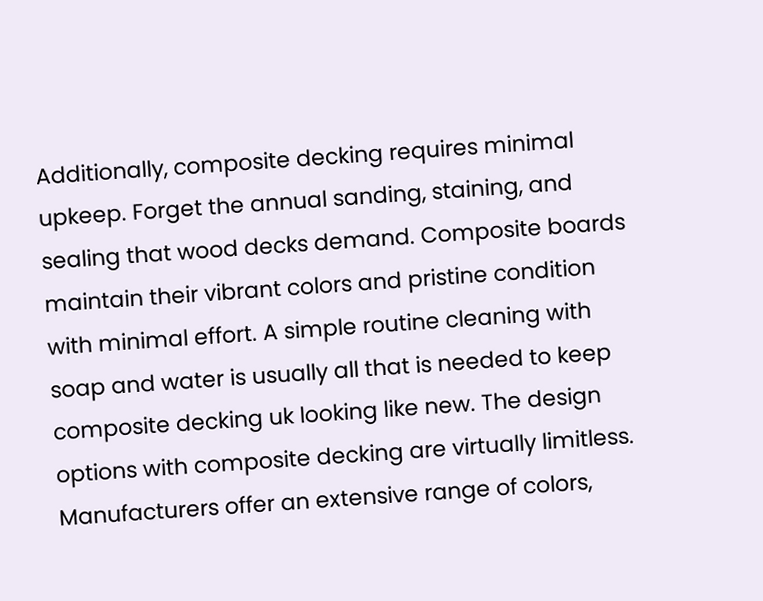Additionally, composite decking requires minimal upkeep. Forget the annual sanding, staining, and sealing that wood decks demand. Composite boards maintain their vibrant colors and pristine condition with minimal effort. A simple routine cleaning with soap and water is usually all that is needed to keep composite decking uk looking like new. The design options with composite decking are virtually limitless. Manufacturers offer an extensive range of colors,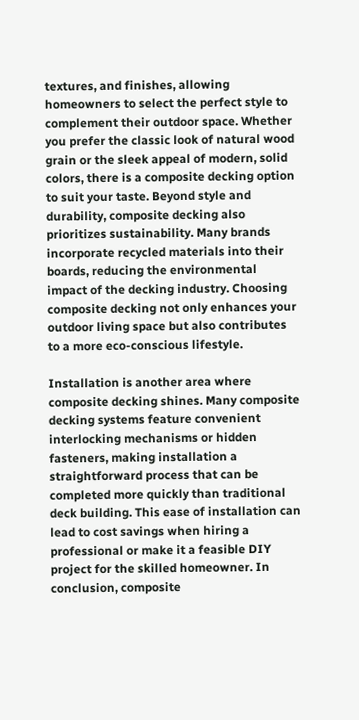textures, and finishes, allowing homeowners to select the perfect style to complement their outdoor space. Whether you prefer the classic look of natural wood grain or the sleek appeal of modern, solid colors, there is a composite decking option to suit your taste. Beyond style and durability, composite decking also prioritizes sustainability. Many brands incorporate recycled materials into their boards, reducing the environmental impact of the decking industry. Choosing composite decking not only enhances your outdoor living space but also contributes to a more eco-conscious lifestyle.

Installation is another area where composite decking shines. Many composite decking systems feature convenient interlocking mechanisms or hidden fasteners, making installation a straightforward process that can be completed more quickly than traditional deck building. This ease of installation can lead to cost savings when hiring a professional or make it a feasible DIY project for the skilled homeowner. In conclusion, composite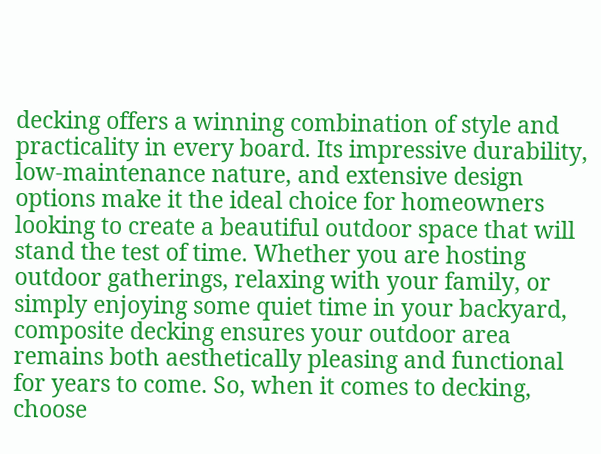decking offers a winning combination of style and practicality in every board. Its impressive durability, low-maintenance nature, and extensive design options make it the ideal choice for homeowners looking to create a beautiful outdoor space that will stand the test of time. Whether you are hosting outdoor gatherings, relaxing with your family, or simply enjoying some quiet time in your backyard, composite decking ensures your outdoor area remains both aesthetically pleasing and functional for years to come. So, when it comes to decking, choose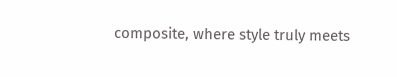composite, where style truly meets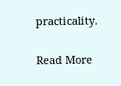practicality.

Read More